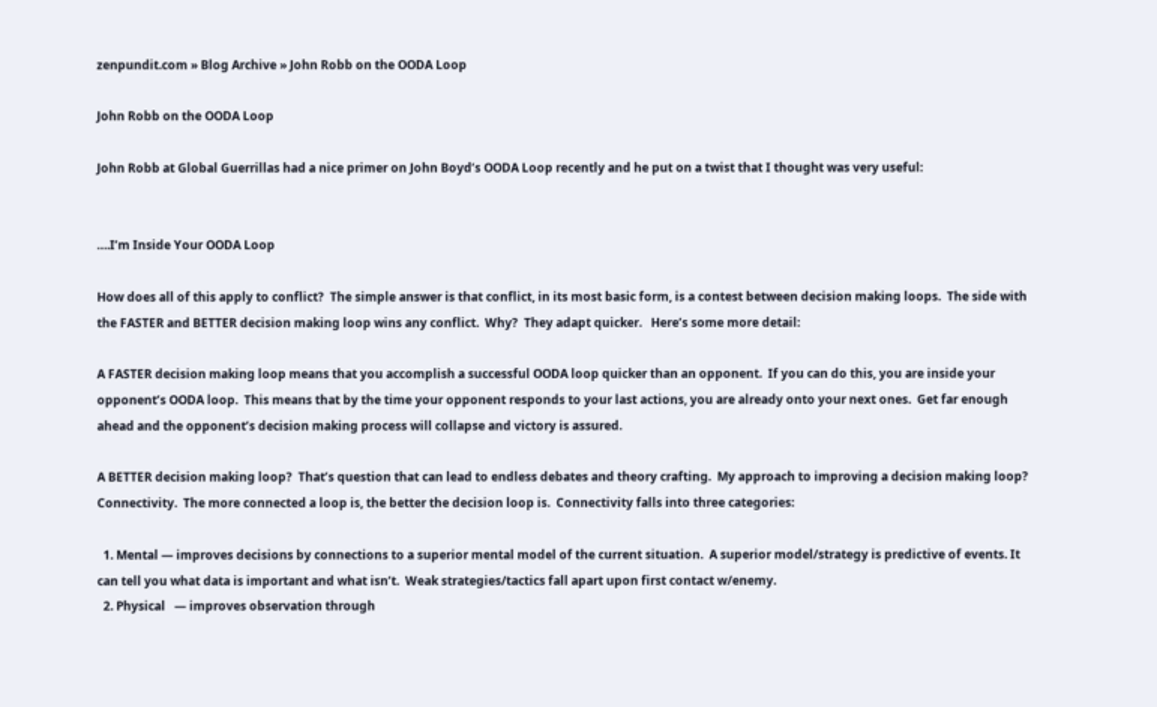zenpundit.com » Blog Archive » John Robb on the OODA Loop

John Robb on the OODA Loop

John Robb at Global Guerrillas had a nice primer on John Boyd’s OODA Loop recently and he put on a twist that I thought was very useful:


….I’m Inside Your OODA Loop

How does all of this apply to conflict?  The simple answer is that conflict, in its most basic form, is a contest between decision making loops.  The side with the FASTER and BETTER decision making loop wins any conflict.  Why?  They adapt quicker.   Here’s some more detail:

A FASTER decision making loop means that you accomplish a successful OODA loop quicker than an opponent.  If you can do this, you are inside your opponent’s OODA loop.  This means that by the time your opponent responds to your last actions, you are already onto your next ones.  Get far enough ahead and the opponent’s decision making process will collapse and victory is assured.

A BETTER decision making loop?  That’s question that can lead to endless debates and theory crafting.  My approach to improving a decision making loop?  Connectivity.  The more connected a loop is, the better the decision loop is.  Connectivity falls into three categories:

  1. Mental — improves decisions by connections to a superior mental model of the current situation.  A superior model/strategy is predictive of events. It can tell you what data is important and what isn’t.  Weak strategies/tactics fall apart upon first contact w/enemy.
  2. Physical   — improves observation through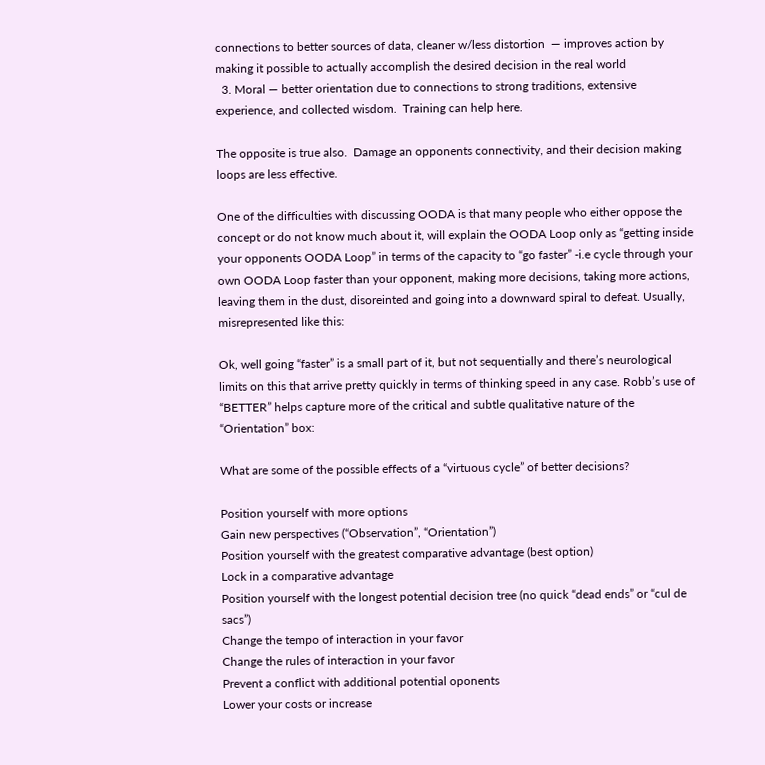connections to better sources of data, cleaner w/less distortion  — improves action by making it possible to actually accomplish the desired decision in the real world
  3. Moral — better orientation due to connections to strong traditions, extensive experience, and collected wisdom.  Training can help here.

The opposite is true also.  Damage an opponents connectivity, and their decision making loops are less effective.

One of the difficulties with discussing OODA is that many people who either oppose the concept or do not know much about it, will explain the OODA Loop only as “getting inside your opponents OODA Loop” in terms of the capacity to “go faster” -i.e cycle through your own OODA Loop faster than your opponent, making more decisions, taking more actions, leaving them in the dust, disoreinted and going into a downward spiral to defeat. Usually, misrepresented like this:

Ok, well going “faster” is a small part of it, but not sequentially and there’s neurological limits on this that arrive pretty quickly in terms of thinking speed in any case. Robb’s use of “BETTER” helps capture more of the critical and subtle qualitative nature of the “Orientation” box:

What are some of the possible effects of a “virtuous cycle” of better decisions?

Position yourself with more options
Gain new perspectives (“Observation”, “Orientation”)
Position yourself with the greatest comparative advantage (best option)
Lock in a comparative advantage
Position yourself with the longest potential decision tree (no quick “dead ends” or “cul de sacs”)
Change the tempo of interaction in your favor
Change the rules of interaction in your favor
Prevent a conflict with additional potential oponents
Lower your costs or increase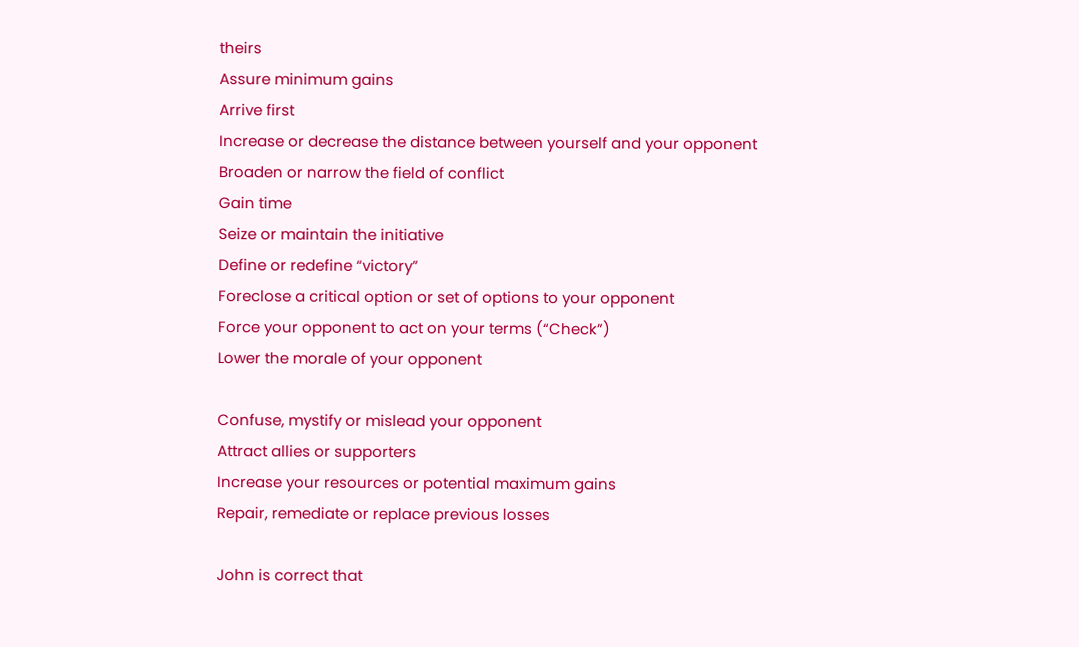theirs
Assure minimum gains
Arrive first
Increase or decrease the distance between yourself and your opponent
Broaden or narrow the field of conflict
Gain time
Seize or maintain the initiative
Define or redefine “victory”
Foreclose a critical option or set of options to your opponent
Force your opponent to act on your terms (“Check”)
Lower the morale of your opponent

Confuse, mystify or mislead your opponent
Attract allies or supporters
Increase your resources or potential maximum gains
Repair, remediate or replace previous losses

John is correct that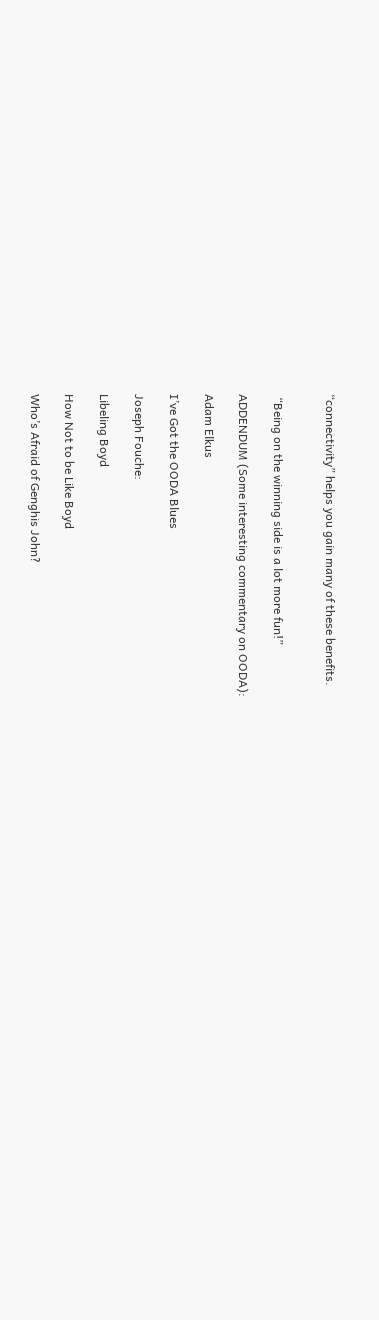“connectivity” helps you gain many of these benefits.


 “Being on the winning side is a lot more fun!”

ADDENDUM (Some interesting commentary on OODA):

Adam Elkus

I’ve Got the OODA Blues

Joseph Fouche:

Libeling Boyd

How Not to be Like Boyd

Who’s Afraid of Genghis John?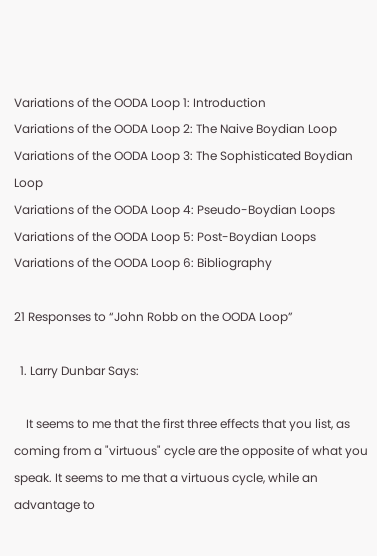Variations of the OODA Loop 1: Introduction
Variations of the OODA Loop 2: The Naive Boydian Loop
Variations of the OODA Loop 3: The Sophisticated Boydian Loop
Variations of the OODA Loop 4: Pseudo-Boydian Loops
Variations of the OODA Loop 5: Post-Boydian Loops
Variations of the OODA Loop 6: Bibliography

21 Responses to “John Robb on the OODA Loop”

  1. Larry Dunbar Says:

    It seems to me that the first three effects that you list, as coming from a "virtuous" cycle are the opposite of what you speak. It seems to me that a virtuous cycle, while an advantage to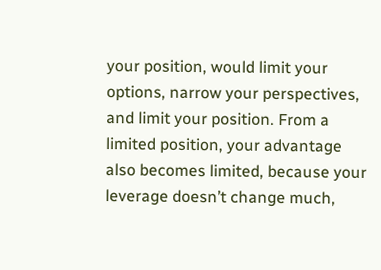your position, would limit your options, narrow your perspectives, and limit your position. From a limited position, your advantage also becomes limited, because your leverage doesn’t change much,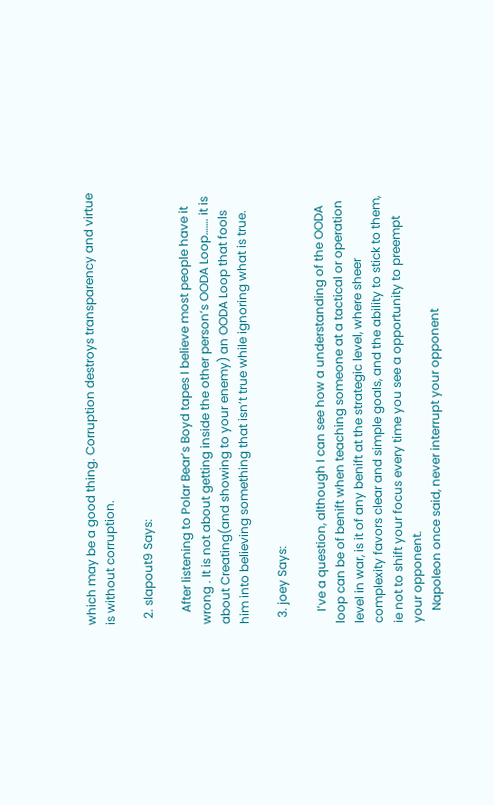which may be a good thing. Corruption destroys transparency and virtue is without corruption.

  2. slapout9 Says:

    After listening to Polar Bear’s Boyd tapes I believe most people have it wrong . It is not about getting inside the other person’s OODA Loop……. it is about Creating(and showing to your enemy) an OODA Loop that fools him into believing something that isn’t true while ignoring what is true.

  3. joey Says:

    I’ve a question, although I can see how a understanding of the OODA loop can be of benift when teaching someone at a tactical or operation level in war, is it of any benift at the strategic level, where sheer complexity favors clear and simple goals, and the ability to stick to them, ie not to shift your focus every time you see a opportunity to preempt your opponent.
    Napoleon once said, never interrupt your opponent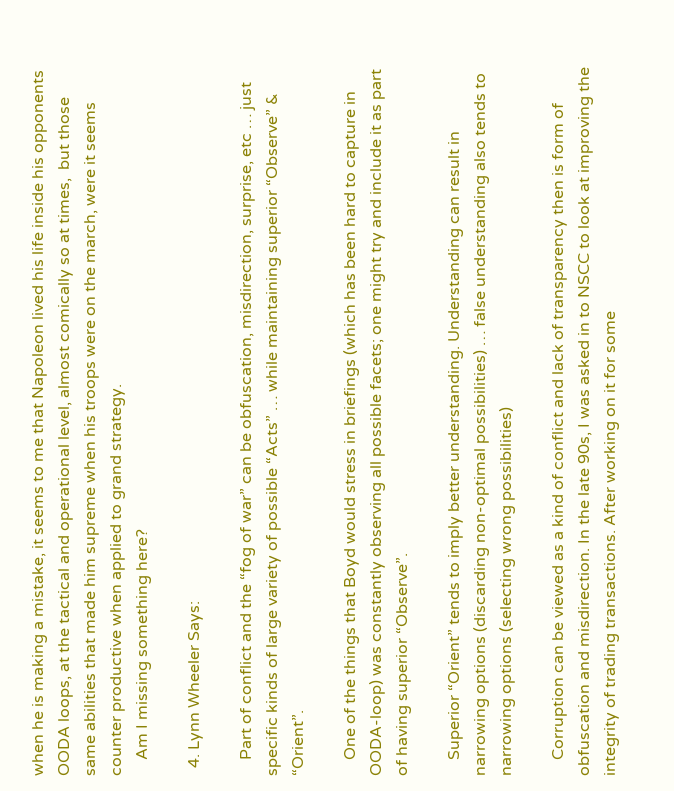when he is making a mistake, it seems to me that Napoleon lived his life inside his opponents OODA loops, at the tactical and operational level, almost comically so at times,  but those same abilities that made him supreme when his troops were on the march, were it seems counter productive when applied to grand strategy.
    Am I missing something here?

  4. Lynn Wheeler Says:

    Part of conflict and the “fog of war” can be obfuscation, misdirection, surprise, etc … just specific kinds of large variety of possible “Acts” … while maintaining superior “Observe” & “Orient”.

    One of the things that Boyd would stress in briefings (which has been hard to capture in OODA-loop) was constantly observing all possible facets; one might try and include it as part of having superior “Observe”.

    Superior “Orient” tends to imply better understanding. Understanding can result in narrowing options (discarding non-optimal possibilities) … false understanding also tends to narrowing options (selecting wrong possibilities)

    Corruption can be viewed as a kind of conflict and lack of transparency then is form of obfuscation and misdirection. In the late 90s, I was asked in to NSCC to look at improving the integrity of trading transactions. After working on it for some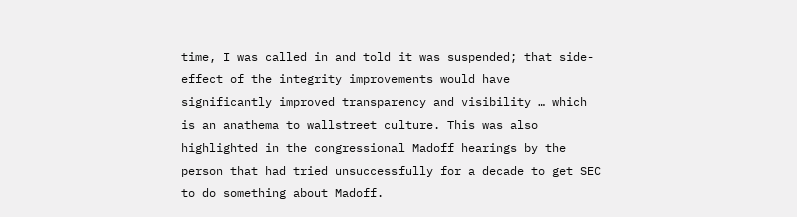time, I was called in and told it was suspended; that side-effect of the integrity improvements would have significantly improved transparency and visibility … which is an anathema to wallstreet culture. This was also highlighted in the congressional Madoff hearings by the person that had tried unsuccessfully for a decade to get SEC to do something about Madoff.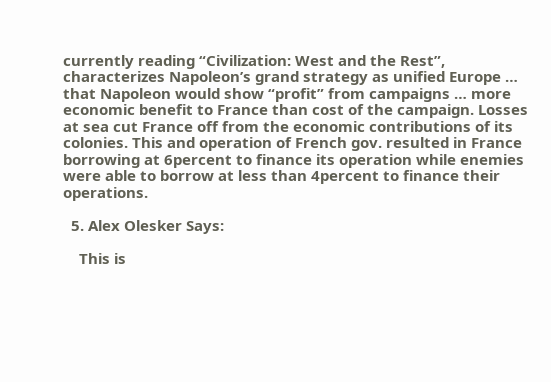currently reading “Civilization: West and the Rest”, characterizes Napoleon’s grand strategy as unified Europe … that Napoleon would show “profit” from campaigns … more economic benefit to France than cost of the campaign. Losses at sea cut France off from the economic contributions of its colonies. This and operation of French gov. resulted in France borrowing at 6percent to finance its operation while enemies were able to borrow at less than 4percent to finance their operations.

  5. Alex Olesker Says:

    This is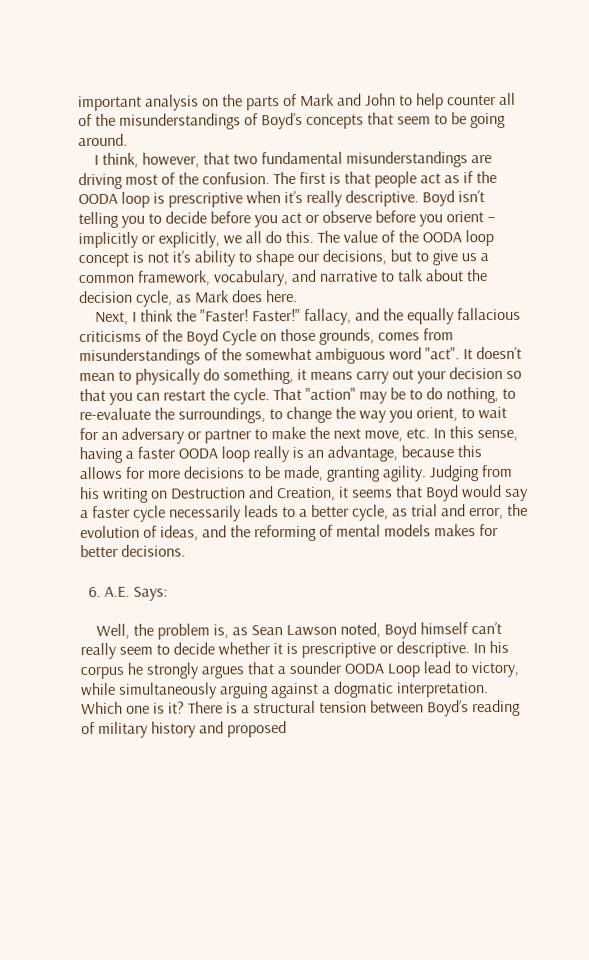important analysis on the parts of Mark and John to help counter all of the misunderstandings of Boyd’s concepts that seem to be going around.
    I think, however, that two fundamental misunderstandings are driving most of the confusion. The first is that people act as if the OODA loop is prescriptive when it’s really descriptive. Boyd isn’t telling you to decide before you act or observe before you orient – implicitly or explicitly, we all do this. The value of the OODA loop concept is not it’s ability to shape our decisions, but to give us a common framework, vocabulary, and narrative to talk about the decision cycle, as Mark does here.
    Next, I think the "Faster! Faster!" fallacy, and the equally fallacious criticisms of the Boyd Cycle on those grounds, comes from misunderstandings of the somewhat ambiguous word "act". It doesn’t mean to physically do something, it means carry out your decision so that you can restart the cycle. That "action" may be to do nothing, to re-evaluate the surroundings, to change the way you orient, to wait for an adversary or partner to make the next move, etc. In this sense, having a faster OODA loop really is an advantage, because this allows for more decisions to be made, granting agility. Judging from his writing on Destruction and Creation, it seems that Boyd would say a faster cycle necessarily leads to a better cycle, as trial and error, the evolution of ideas, and the reforming of mental models makes for better decisions.

  6. A.E. Says:

    Well, the problem is, as Sean Lawson noted, Boyd himself can’t really seem to decide whether it is prescriptive or descriptive. In his corpus he strongly argues that a sounder OODA Loop lead to victory, while simultaneously arguing against a dogmatic interpretation. Which one is it? There is a structural tension between Boyd’s reading of military history and proposed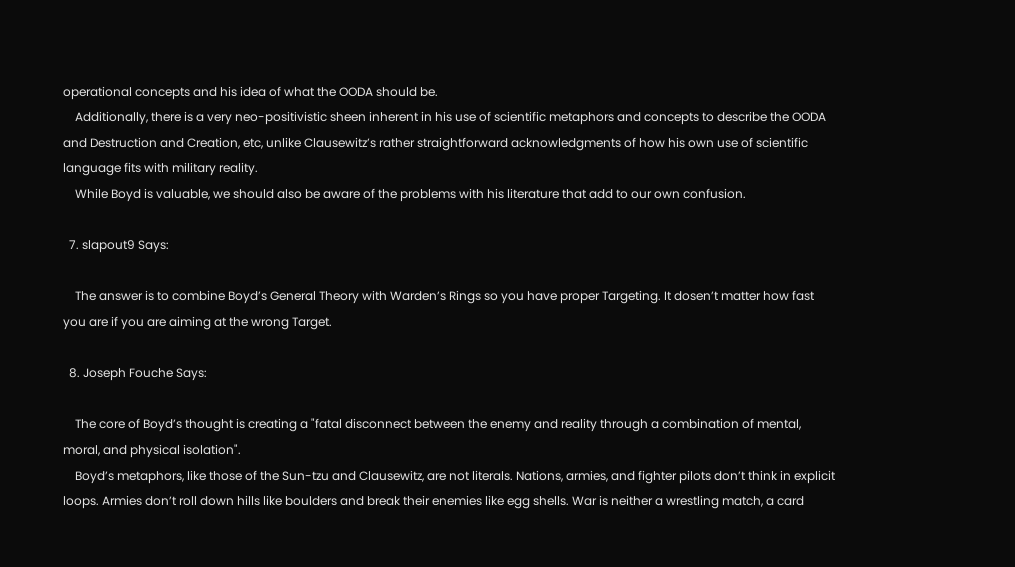operational concepts and his idea of what the OODA should be.
    Additionally, there is a very neo-positivistic sheen inherent in his use of scientific metaphors and concepts to describe the OODA and Destruction and Creation, etc, unlike Clausewitz’s rather straightforward acknowledgments of how his own use of scientific language fits with military reality.
    While Boyd is valuable, we should also be aware of the problems with his literature that add to our own confusion.

  7. slapout9 Says:

    The answer is to combine Boyd’s General Theory with Warden’s Rings so you have proper Targeting. It dosen’t matter how fast you are if you are aiming at the wrong Target.

  8. Joseph Fouche Says:

    The core of Boyd’s thought is creating a "fatal disconnect between the enemy and reality through a combination of mental, moral, and physical isolation".
    Boyd’s metaphors, like those of the Sun-tzu and Clausewitz, are not literals. Nations, armies, and fighter pilots don’t think in explicit loops. Armies don’t roll down hills like boulders and break their enemies like egg shells. War is neither a wrestling match, a card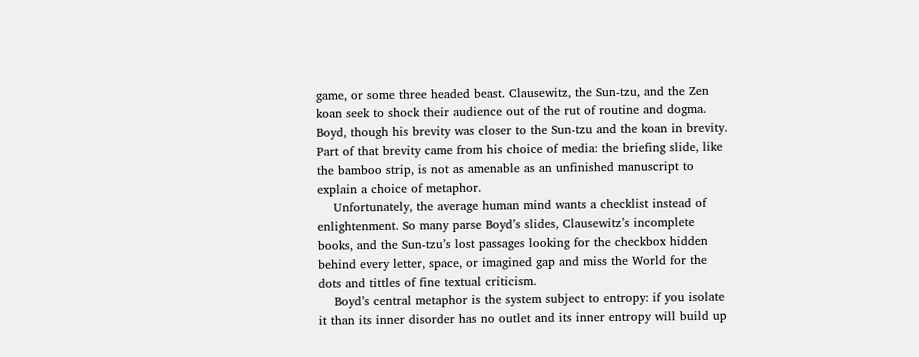game, or some three headed beast. Clausewitz, the Sun-tzu, and the Zen koan seek to shock their audience out of the rut of routine and dogma. Boyd, though his brevity was closer to the Sun-tzu and the koan in brevity. Part of that brevity came from his choice of media: the briefing slide, like the bamboo strip, is not as amenable as an unfinished manuscript to explain a choice of metaphor.
    Unfortunately, the average human mind wants a checklist instead of enlightenment. So many parse Boyd’s slides, Clausewitz’s incomplete books, and the Sun-tzu’s lost passages looking for the checkbox hidden behind every letter, space, or imagined gap and miss the World for the dots and tittles of fine textual criticism.
    Boyd’s central metaphor is the system subject to entropy: if you isolate it than its inner disorder has no outlet and its inner entropy will build up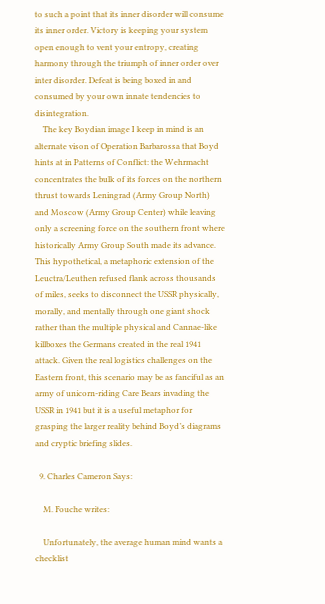to such a point that its inner disorder will consume its inner order. Victory is keeping your system open enough to vent your entropy, creating harmony through the triumph of inner order over inter disorder. Defeat is being boxed in and consumed by your own innate tendencies to disintegration.
    The key Boydian image I keep in mind is an alternate vison of Operation Barbarossa that Boyd hints at in Patterns of Conflict: the Wehrmacht concentrates the bulk of its forces on the northern thrust towards Leningrad (Army Group North) and Moscow (Army Group Center) while leaving only a screening force on the southern front where historically Army Group South made its advance. This hypothetical, a metaphoric extension of the Leuctra/Leuthen refused flank across thousands of miles, seeks to disconnect the USSR physically, morally, and mentally through one giant shock rather than the multiple physical and Cannae-like killboxes the Germans created in the real 1941 attack. Given the real logistics challenges on the Eastern front, this scenario may be as fanciful as an army of unicorn-riding Care Bears invading the USSR in 1941 but it is a useful metaphor for grasping the larger reality behind Boyd’s diagrams and cryptic briefing slides.

  9. Charles Cameron Says:

    M. Fouche writes:

    Unfortunately, the average human mind wants a checklist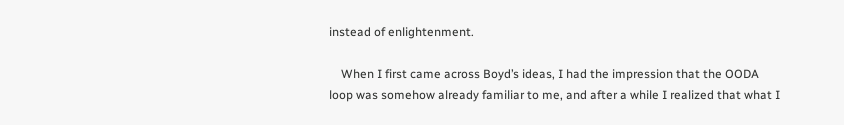instead of enlightenment.

    When I first came across Boyd’s ideas, I had the impression that the OODA loop was somehow already familiar to me, and after a while I realized that what I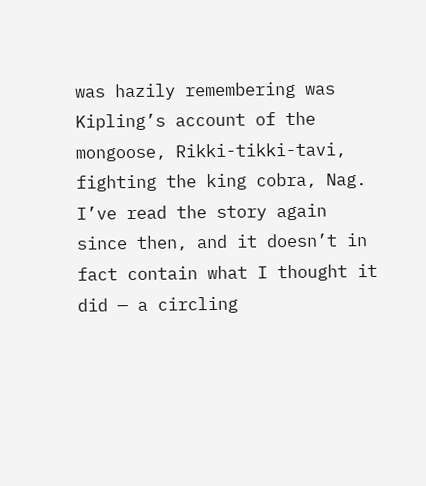was hazily remembering was Kipling’s account of the mongoose, Rikki-tikki-tavi, fighting the king cobra, Nag.  I’ve read the story again since then, and it doesn’t in fact contain what I thought it did — a circling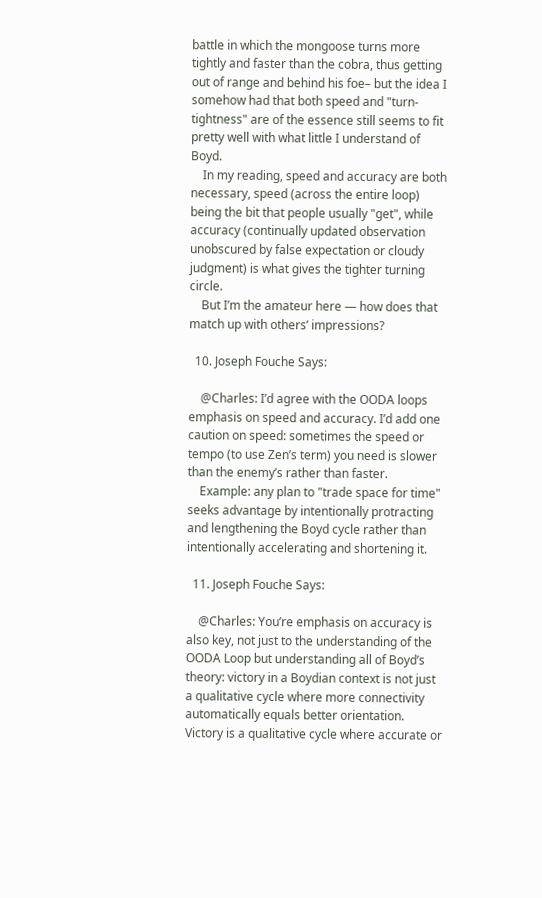battle in which the mongoose turns more tightly and faster than the cobra, thus getting out of range and behind his foe– but the idea I somehow had that both speed and "turn-tightness" are of the essence still seems to fit pretty well with what little I understand of Boyd.
    In my reading, speed and accuracy are both necessary, speed (across the entire loop) being the bit that people usually "get", while accuracy (continually updated observation unobscured by false expectation or cloudy judgment) is what gives the tighter turning circle.
    But I’m the amateur here — how does that match up with others’ impressions?

  10. Joseph Fouche Says:

    @Charles: I’d agree with the OODA loops emphasis on speed and accuracy. I’d add one caution on speed: sometimes the speed or tempo (to use Zen’s term) you need is slower than the enemy’s rather than faster.
    Example: any plan to "trade space for time" seeks advantage by intentionally protracting and lengthening the Boyd cycle rather than intentionally accelerating and shortening it.

  11. Joseph Fouche Says:

    @Charles: You’re emphasis on accuracy is also key, not just to the understanding of the OODA Loop but understanding all of Boyd’s theory: victory in a Boydian context is not just a qualitative cycle where more connectivity automatically equals better orientation. Victory is a qualitative cycle where accurate or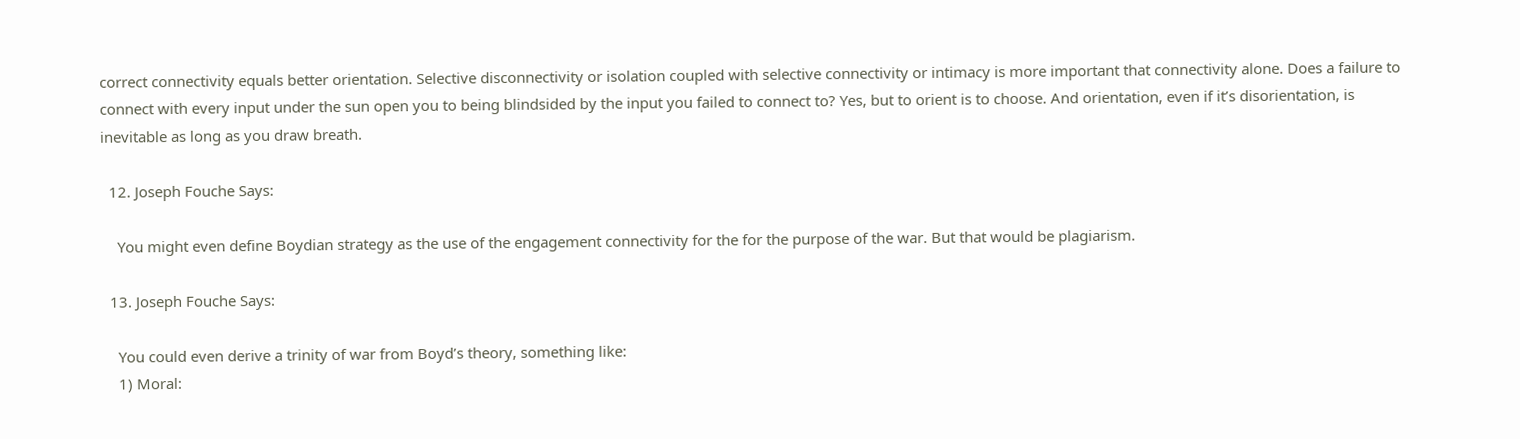correct connectivity equals better orientation. Selective disconnectivity or isolation coupled with selective connectivity or intimacy is more important that connectivity alone. Does a failure to connect with every input under the sun open you to being blindsided by the input you failed to connect to? Yes, but to orient is to choose. And orientation, even if it’s disorientation, is inevitable as long as you draw breath.

  12. Joseph Fouche Says:

    You might even define Boydian strategy as the use of the engagement connectivity for the for the purpose of the war. But that would be plagiarism.

  13. Joseph Fouche Says:

    You could even derive a trinity of war from Boyd’s theory, something like:
    1) Moral: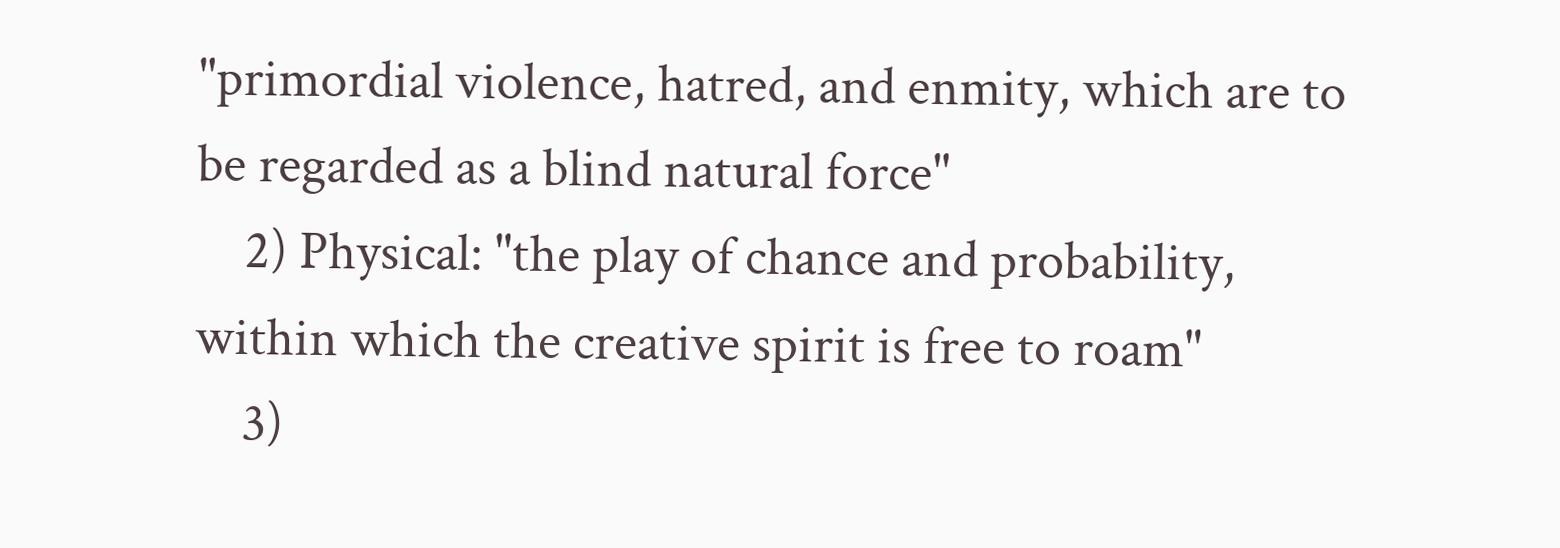"primordial violence, hatred, and enmity, which are to be regarded as a blind natural force"
    2) Physical: "the play of chance and probability, within which the creative spirit is free to roam"
    3)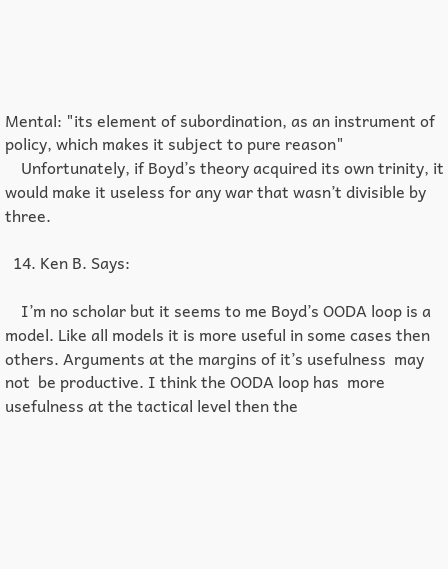Mental: "its element of subordination, as an instrument of policy, which makes it subject to pure reason"
    Unfortunately, if Boyd’s theory acquired its own trinity, it would make it useless for any war that wasn’t divisible by three.

  14. Ken B. Says:

    I’m no scholar but it seems to me Boyd’s OODA loop is a model. Like all models it is more useful in some cases then others. Arguments at the margins of it’s usefulness  may not  be productive. I think the OODA loop has  more usefulness at the tactical level then the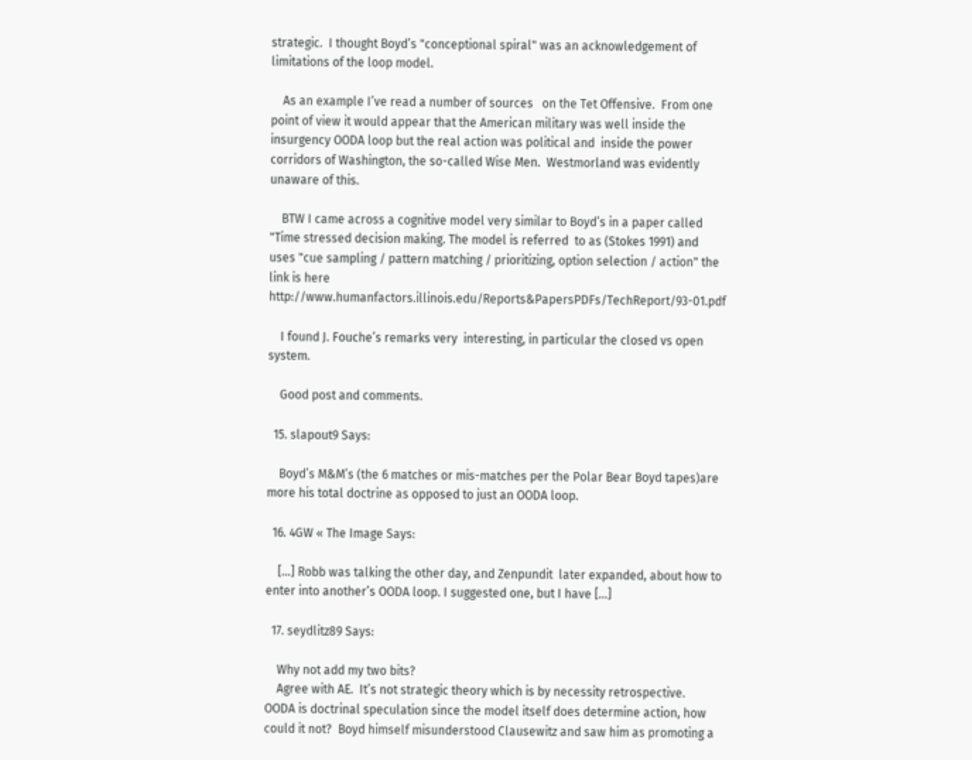strategic.  I thought Boyd’s "conceptional spiral" was an acknowledgement of limitations of the loop model.

    As an example I’ve read a number of sources   on the Tet Offensive.  From one point of view it would appear that the American military was well inside the insurgency OODA loop but the real action was political and  inside the power corridors of Washington, the so-called Wise Men.  Westmorland was evidently unaware of this.

    BTW I came across a cognitive model very similar to Boyd’s in a paper called "Time stressed decision making. The model is referred  to as (Stokes 1991) and uses "cue sampling / pattern matching / prioritizing, option selection / action" the link is here http://www.humanfactors.illinois.edu/Reports&PapersPDFs/TechReport/93-01.pdf

    I found J. Fouche’s remarks very  interesting, in particular the closed vs open system.

    Good post and comments.

  15. slapout9 Says:

    Boyd’s M&M’s (the 6 matches or mis-matches per the Polar Bear Boyd tapes)are more his total doctrine as opposed to just an OODA loop.

  16. 4GW « The Image Says:

    […] Robb was talking the other day, and Zenpundit  later expanded, about how to enter into another’s OODA loop. I suggested one, but I have […]

  17. seydlitz89 Says:

    Why not add my two bits?
    Agree with AE.  It’s not strategic theory which is by necessity retrospective.  OODA is doctrinal speculation since the model itself does determine action, how could it not?  Boyd himself misunderstood Clausewitz and saw him as promoting a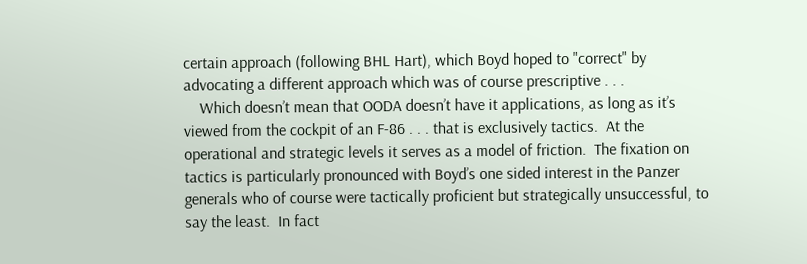certain approach (following BHL Hart), which Boyd hoped to "correct" by advocating a different approach which was of course prescriptive . . .
    Which doesn’t mean that OODA doesn’t have it applications, as long as it’s viewed from the cockpit of an F-86 . . . that is exclusively tactics.  At the operational and strategic levels it serves as a model of friction.  The fixation on tactics is particularly pronounced with Boyd’s one sided interest in the Panzer generals who of course were tactically proficient but strategically unsuccessful, to say the least.  In fact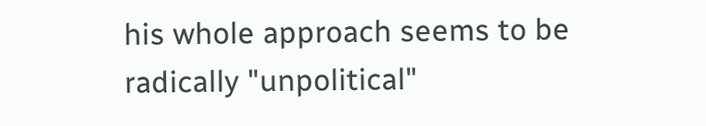his whole approach seems to be radically "unpolitical"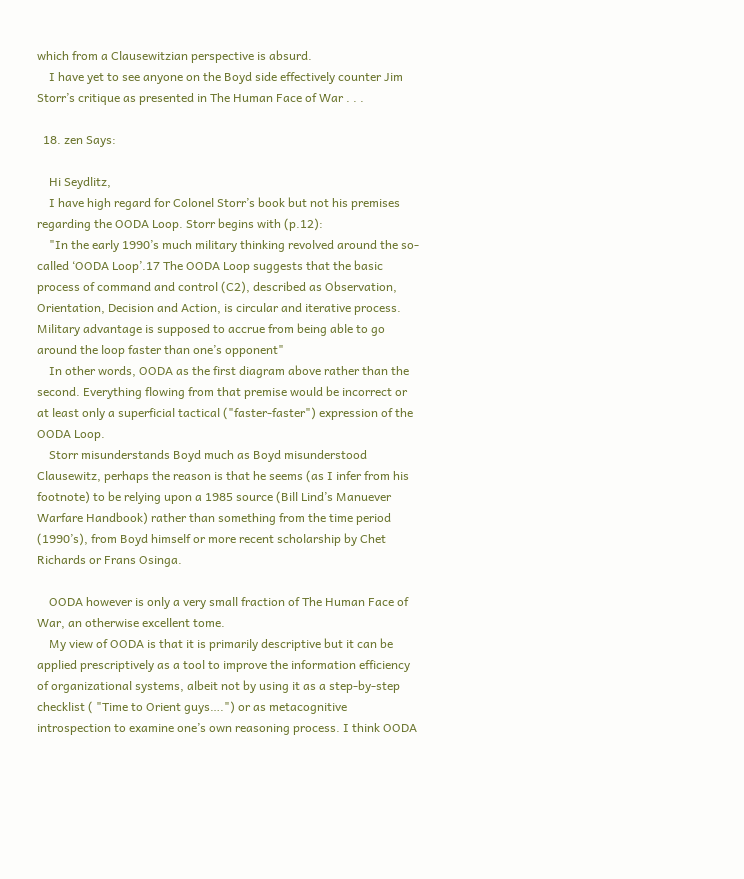which from a Clausewitzian perspective is absurd.
    I have yet to see anyone on the Boyd side effectively counter Jim Storr’s critique as presented in The Human Face of War . . .

  18. zen Says:

    Hi Seydlitz,
    I have high regard for Colonel Storr’s book but not his premises regarding the OODA Loop. Storr begins with (p.12):
    "In the early 1990’s much military thinking revolved around the so-called ‘OODA Loop’.17 The OODA Loop suggests that the basic process of command and control (C2), described as Observation, Orientation, Decision and Action, is circular and iterative process. Military advantage is supposed to accrue from being able to go around the loop faster than one’s opponent"
    In other words, OODA as the first diagram above rather than the second. Everything flowing from that premise would be incorrect or at least only a superficial tactical ("faster-faster") expression of the OODA Loop.
    Storr misunderstands Boyd much as Boyd misunderstood Clausewitz, perhaps the reason is that he seems (as I infer from his footnote) to be relying upon a 1985 source (Bill Lind’s Manuever Warfare Handbook) rather than something from the time period (1990’s), from Boyd himself or more recent scholarship by Chet Richards or Frans Osinga.

    OODA however is only a very small fraction of The Human Face of War, an otherwise excellent tome.
    My view of OODA is that it is primarily descriptive but it can be applied prescriptively as a tool to improve the information efficiency of organizational systems, albeit not by using it as a step-by-step checklist ( "Time to Orient guys….") or as metacognitive introspection to examine one’s own reasoning process. I think OODA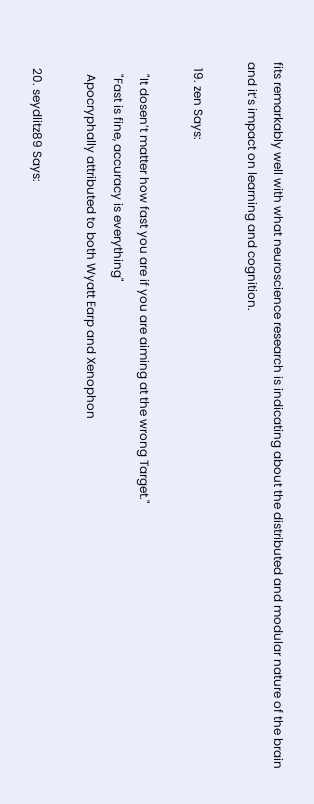fits remarkably well with what neuroscience research is indicating about the distributed and modular nature of the brain and it’s impact on learning and cognition.

  19. zen Says:

    "It dosen’t matter how fast you are if you are aiming at the wrong Target."
    "Fast is fine, accuracy is everything"
    Apocryphally attributed to both Wyatt Earp and Xenophon

  20. seydlitz89 Says: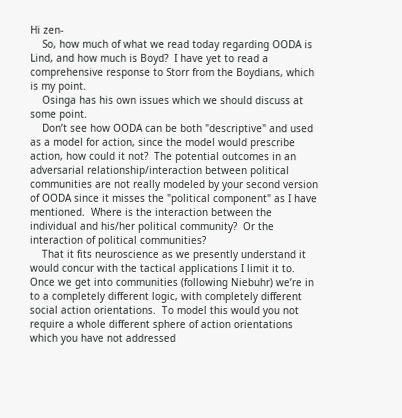Hi zen-
    So, how much of what we read today regarding OODA is Lind, and how much is Boyd?  I have yet to read a comprehensive response to Storr from the Boydians, which is my point.
    Osinga has his own issues which we should discuss at some point.
    Don’t see how OODA can be both "descriptive" and used as a model for action, since the model would prescribe action, how could it not?  The potential outcomes in an adversarial relationship/interaction between political communities are not really modeled by your second version of OODA since it misses the "political component" as I have mentioned.  Where is the interaction between the individual and his/her political community?  Or the interaction of political communities?
    That it fits neuroscience as we presently understand it would concur with the tactical applications I limit it to.  Once we get into communities (following Niebuhr) we’re in to a completely different logic, with completely different social action orientations.  To model this would you not require a whole different sphere of action orientations which you have not addressed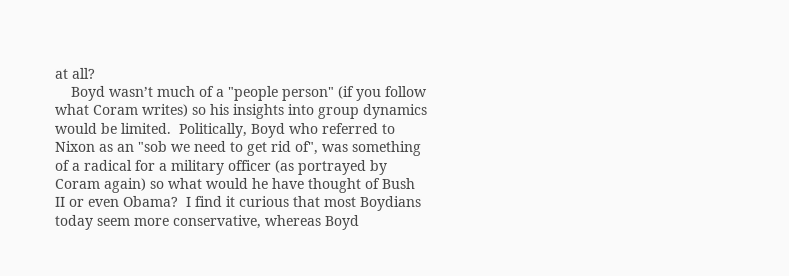at all?
    Boyd wasn’t much of a "people person" (if you follow what Coram writes) so his insights into group dynamics would be limited.  Politically, Boyd who referred to Nixon as an "sob we need to get rid of", was something of a radical for a military officer (as portrayed by Coram again) so what would he have thought of Bush II or even Obama?  I find it curious that most Boydians today seem more conservative, whereas Boyd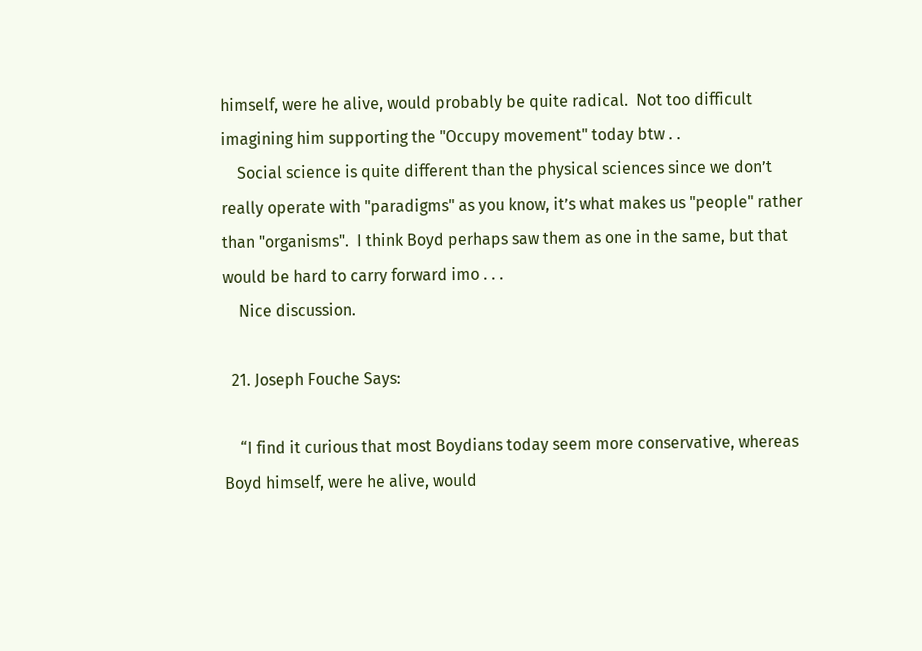himself, were he alive, would probably be quite radical.  Not too difficult imagining him supporting the "Occupy movement" today btw . .
    Social science is quite different than the physical sciences since we don’t really operate with "paradigms" as you know, it’s what makes us "people" rather than "organisms".  I think Boyd perhaps saw them as one in the same, but that would be hard to carry forward imo . . .
    Nice discussion.

  21. Joseph Fouche Says:

    “I find it curious that most Boydians today seem more conservative, whereas Boyd himself, were he alive, would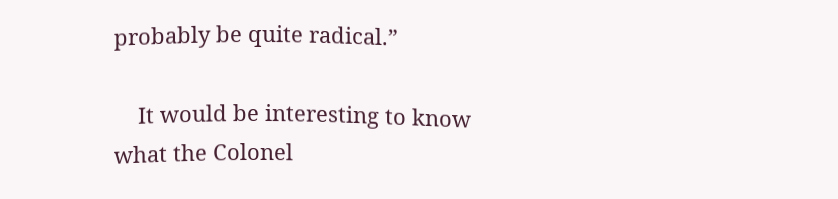probably be quite radical.”

    It would be interesting to know what the Colonel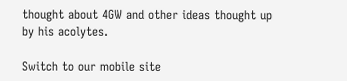thought about 4GW and other ideas thought up by his acolytes.

Switch to our mobile site